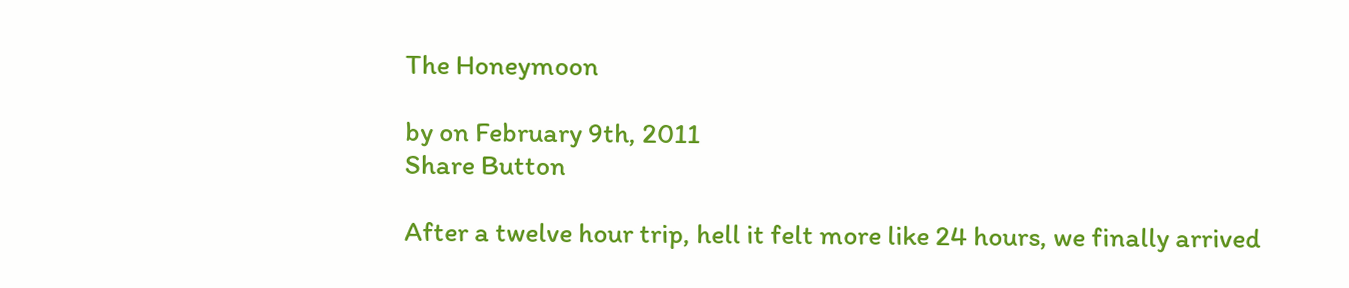The Honeymoon

by on February 9th, 2011
Share Button

After a twelve hour trip, hell it felt more like 24 hours, we finally arrived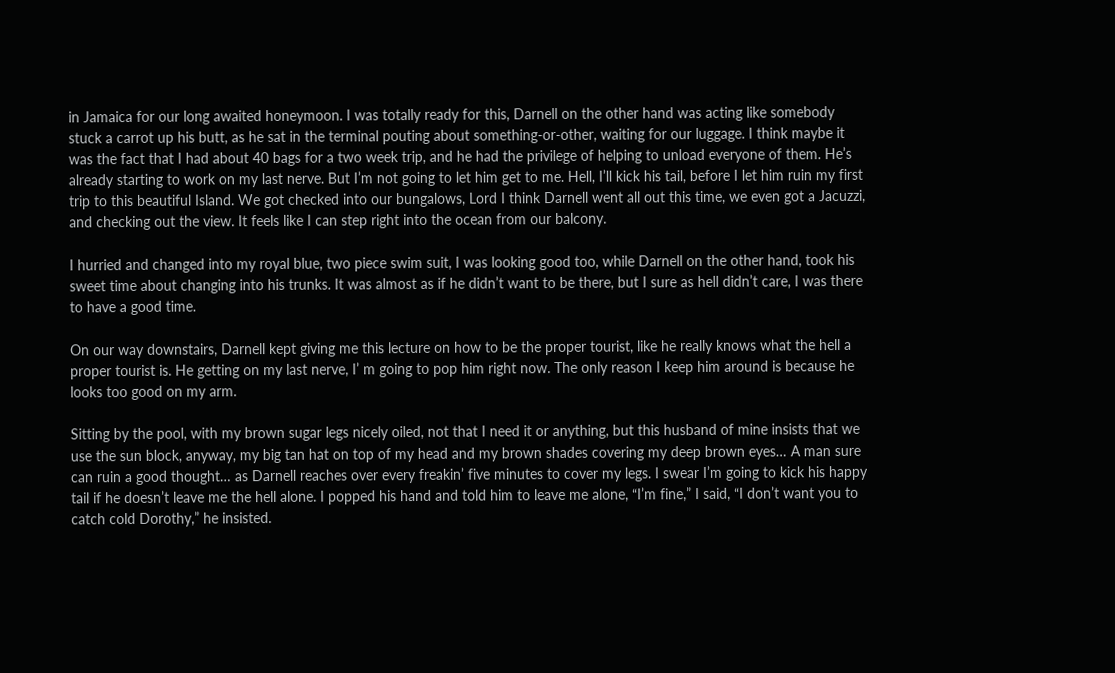in Jamaica for our long awaited honeymoon. I was totally ready for this, Darnell on the other hand was acting like somebody stuck a carrot up his butt, as he sat in the terminal pouting about something-or-other, waiting for our luggage. I think maybe it was the fact that I had about 40 bags for a two week trip, and he had the privilege of helping to unload everyone of them. He’s already starting to work on my last nerve. But I’m not going to let him get to me. Hell, I’ll kick his tail, before I let him ruin my first trip to this beautiful Island. We got checked into our bungalows, Lord I think Darnell went all out this time, we even got a Jacuzzi, and checking out the view. It feels like I can step right into the ocean from our balcony.

I hurried and changed into my royal blue, two piece swim suit, I was looking good too, while Darnell on the other hand, took his sweet time about changing into his trunks. It was almost as if he didn’t want to be there, but I sure as hell didn’t care, I was there to have a good time.

On our way downstairs, Darnell kept giving me this lecture on how to be the proper tourist, like he really knows what the hell a proper tourist is. He getting on my last nerve, I’ m going to pop him right now. The only reason I keep him around is because he looks too good on my arm.

Sitting by the pool, with my brown sugar legs nicely oiled, not that I need it or anything, but this husband of mine insists that we use the sun block, anyway, my big tan hat on top of my head and my brown shades covering my deep brown eyes… A man sure can ruin a good thought… as Darnell reaches over every freakin’ five minutes to cover my legs. I swear I’m going to kick his happy tail if he doesn’t leave me the hell alone. I popped his hand and told him to leave me alone, “I’m fine,” I said, “I don’t want you to catch cold Dorothy,” he insisted.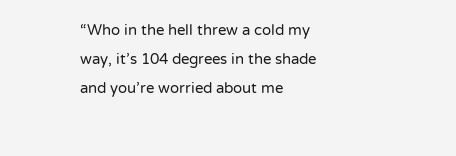“Who in the hell threw a cold my way, it’s 104 degrees in the shade and you’re worried about me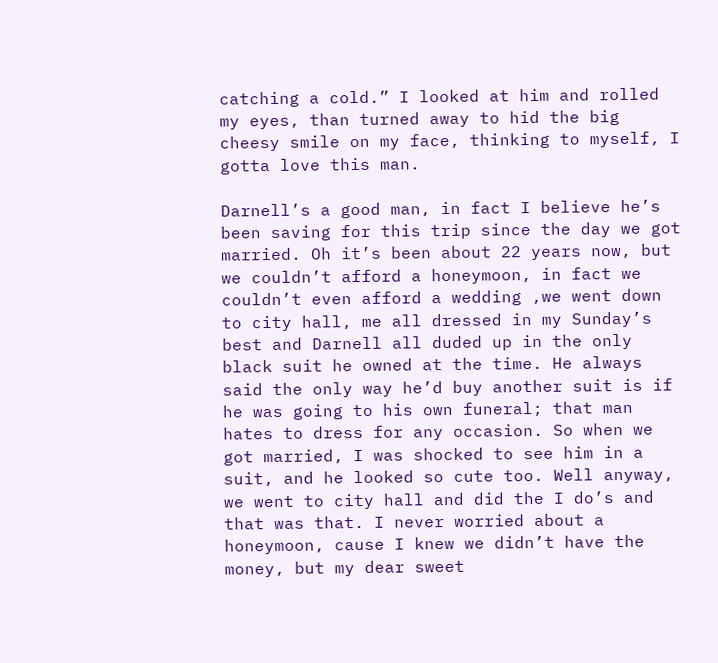catching a cold.” I looked at him and rolled my eyes, than turned away to hid the big cheesy smile on my face, thinking to myself, I gotta love this man.

Darnell’s a good man, in fact I believe he’s been saving for this trip since the day we got married. Oh it’s been about 22 years now, but we couldn’t afford a honeymoon, in fact we couldn’t even afford a wedding ,we went down to city hall, me all dressed in my Sunday’s best and Darnell all duded up in the only black suit he owned at the time. He always said the only way he’d buy another suit is if he was going to his own funeral; that man hates to dress for any occasion. So when we got married, I was shocked to see him in a suit, and he looked so cute too. Well anyway, we went to city hall and did the I do’s and that was that. I never worried about a honeymoon, cause I knew we didn’t have the money, but my dear sweet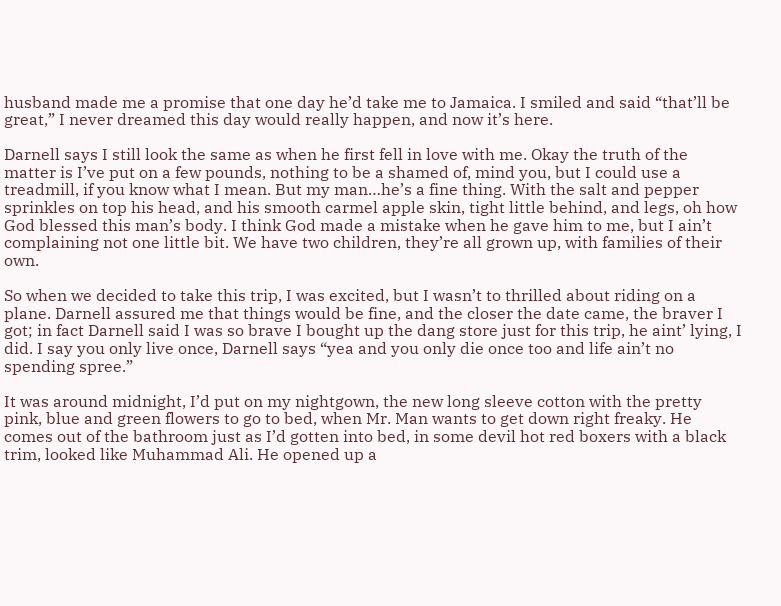husband made me a promise that one day he’d take me to Jamaica. I smiled and said “that’ll be great,” I never dreamed this day would really happen, and now it’s here.

Darnell says I still look the same as when he first fell in love with me. Okay the truth of the matter is I’ve put on a few pounds, nothing to be a shamed of, mind you, but I could use a treadmill, if you know what I mean. But my man…he’s a fine thing. With the salt and pepper sprinkles on top his head, and his smooth carmel apple skin, tight little behind, and legs, oh how God blessed this man’s body. I think God made a mistake when he gave him to me, but I ain’t complaining not one little bit. We have two children, they’re all grown up, with families of their own.

So when we decided to take this trip, I was excited, but I wasn’t to thrilled about riding on a plane. Darnell assured me that things would be fine, and the closer the date came, the braver I got; in fact Darnell said I was so brave I bought up the dang store just for this trip, he aint’ lying, I did. I say you only live once, Darnell says “yea and you only die once too and life ain’t no spending spree.”

It was around midnight, I’d put on my nightgown, the new long sleeve cotton with the pretty pink, blue and green flowers to go to bed, when Mr. Man wants to get down right freaky. He comes out of the bathroom just as I’d gotten into bed, in some devil hot red boxers with a black trim, looked like Muhammad Ali. He opened up a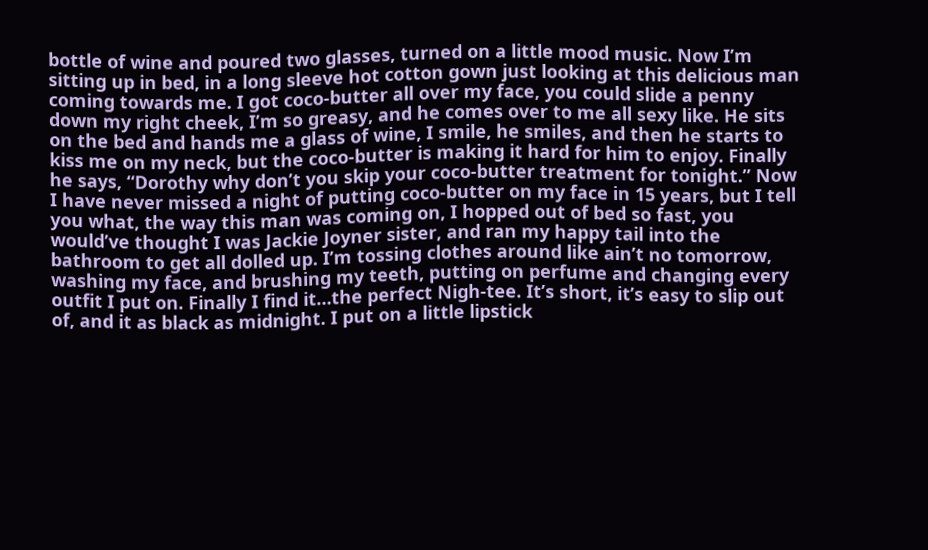bottle of wine and poured two glasses, turned on a little mood music. Now I’m sitting up in bed, in a long sleeve hot cotton gown just looking at this delicious man coming towards me. I got coco-butter all over my face, you could slide a penny down my right cheek, I’m so greasy, and he comes over to me all sexy like. He sits on the bed and hands me a glass of wine, I smile, he smiles, and then he starts to kiss me on my neck, but the coco-butter is making it hard for him to enjoy. Finally he says, “Dorothy why don’t you skip your coco-butter treatment for tonight.” Now I have never missed a night of putting coco-butter on my face in 15 years, but I tell you what, the way this man was coming on, I hopped out of bed so fast, you would’ve thought I was Jackie Joyner sister, and ran my happy tail into the bathroom to get all dolled up. I’m tossing clothes around like ain’t no tomorrow, washing my face, and brushing my teeth, putting on perfume and changing every outfit I put on. Finally I find it…the perfect Nigh-tee. It’s short, it’s easy to slip out of, and it as black as midnight. I put on a little lipstick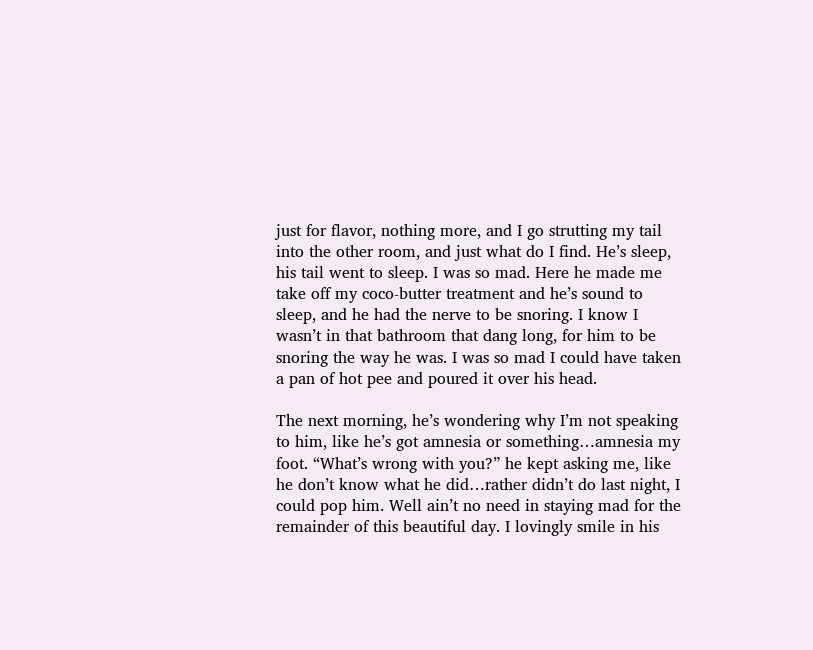just for flavor, nothing more, and I go strutting my tail into the other room, and just what do I find. He’s sleep, his tail went to sleep. I was so mad. Here he made me take off my coco-butter treatment and he’s sound to sleep, and he had the nerve to be snoring. I know I wasn’t in that bathroom that dang long, for him to be snoring the way he was. I was so mad I could have taken a pan of hot pee and poured it over his head.

The next morning, he’s wondering why I’m not speaking to him, like he’s got amnesia or something…amnesia my foot. “What’s wrong with you?” he kept asking me, like he don’t know what he did…rather didn’t do last night, I could pop him. Well ain’t no need in staying mad for the remainder of this beautiful day. I lovingly smile in his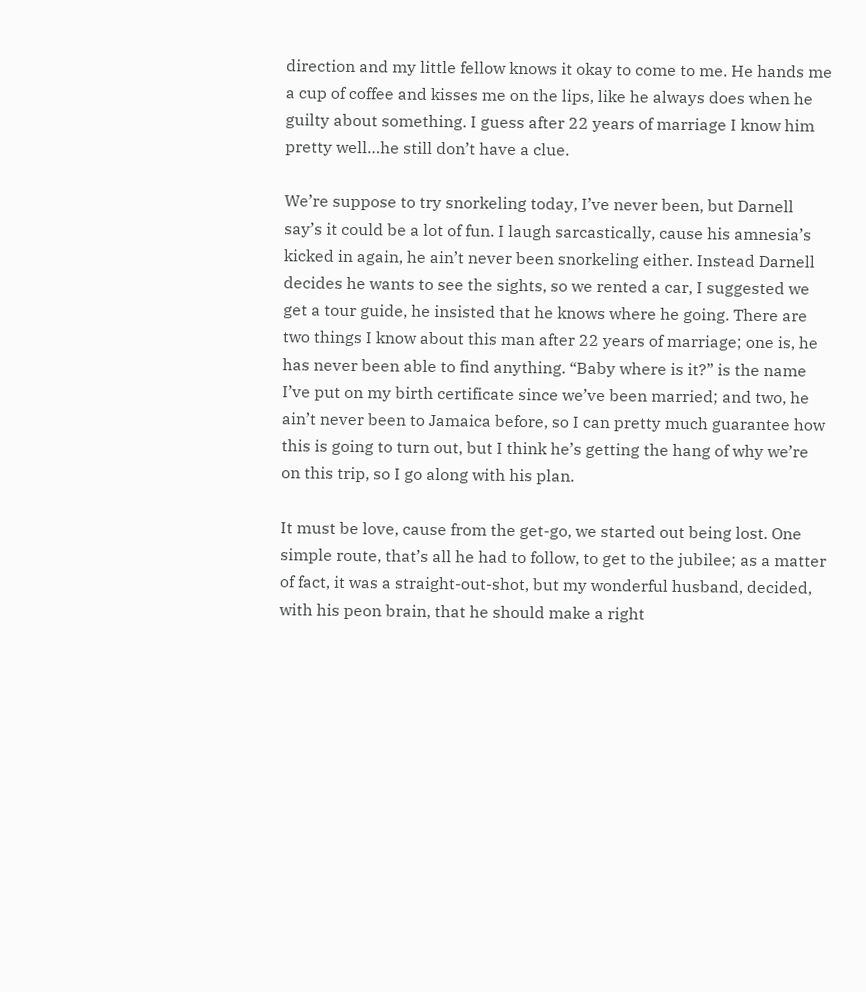direction and my little fellow knows it okay to come to me. He hands me a cup of coffee and kisses me on the lips, like he always does when he guilty about something. I guess after 22 years of marriage I know him pretty well…he still don’t have a clue.

We’re suppose to try snorkeling today, I’ve never been, but Darnell say’s it could be a lot of fun. I laugh sarcastically, cause his amnesia’s kicked in again, he ain’t never been snorkeling either. Instead Darnell decides he wants to see the sights, so we rented a car, I suggested we get a tour guide, he insisted that he knows where he going. There are two things I know about this man after 22 years of marriage; one is, he has never been able to find anything. “Baby where is it?” is the name I’ve put on my birth certificate since we’ve been married; and two, he ain’t never been to Jamaica before, so I can pretty much guarantee how this is going to turn out, but I think he’s getting the hang of why we’re on this trip, so I go along with his plan.

It must be love, cause from the get-go, we started out being lost. One simple route, that’s all he had to follow, to get to the jubilee; as a matter of fact, it was a straight-out-shot, but my wonderful husband, decided, with his peon brain, that he should make a right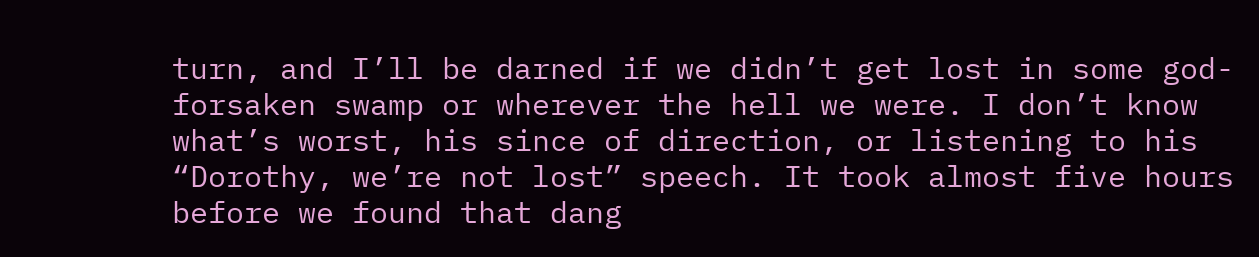turn, and I’ll be darned if we didn’t get lost in some god-forsaken swamp or wherever the hell we were. I don’t know what’s worst, his since of direction, or listening to his “Dorothy, we’re not lost” speech. It took almost five hours before we found that dang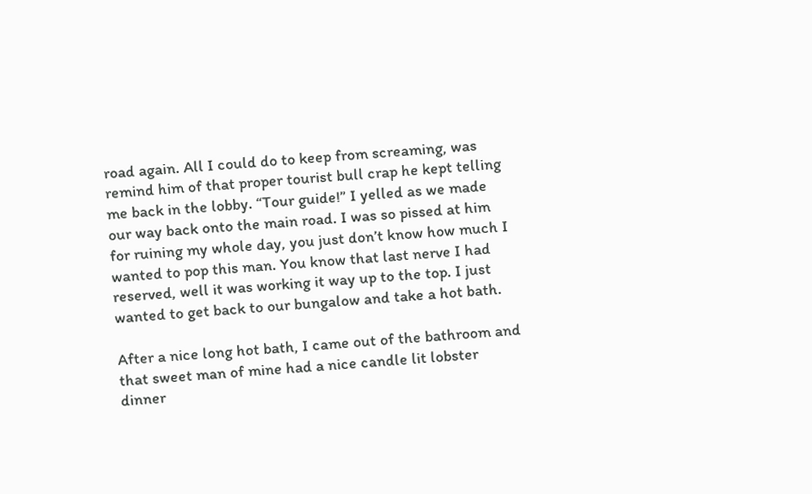road again. All I could do to keep from screaming, was remind him of that proper tourist bull crap he kept telling me back in the lobby. “Tour guide!” I yelled as we made our way back onto the main road. I was so pissed at him for ruining my whole day, you just don’t know how much I wanted to pop this man. You know that last nerve I had reserved, well it was working it way up to the top. I just wanted to get back to our bungalow and take a hot bath.

After a nice long hot bath, I came out of the bathroom and that sweet man of mine had a nice candle lit lobster dinner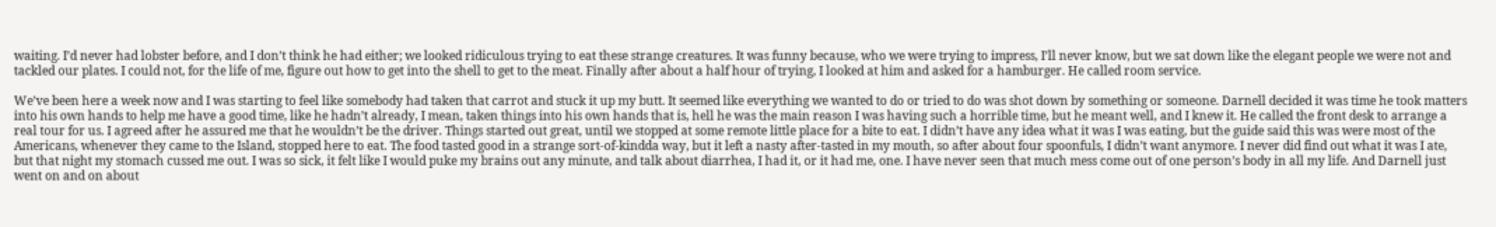waiting. I’d never had lobster before, and I don’t think he had either; we looked ridiculous trying to eat these strange creatures. It was funny because, who we were trying to impress, I’ll never know, but we sat down like the elegant people we were not and tackled our plates. I could not, for the life of me, figure out how to get into the shell to get to the meat. Finally after about a half hour of trying, I looked at him and asked for a hamburger. He called room service.

We’ve been here a week now and I was starting to feel like somebody had taken that carrot and stuck it up my butt. It seemed like everything we wanted to do or tried to do was shot down by something or someone. Darnell decided it was time he took matters into his own hands to help me have a good time, like he hadn’t already, I mean, taken things into his own hands that is, hell he was the main reason I was having such a horrible time, but he meant well, and I knew it. He called the front desk to arrange a real tour for us. I agreed after he assured me that he wouldn’t be the driver. Things started out great, until we stopped at some remote little place for a bite to eat. I didn’t have any idea what it was I was eating, but the guide said this was were most of the Americans, whenever they came to the Island, stopped here to eat. The food tasted good in a strange sort-of-kindda way, but it left a nasty after-tasted in my mouth, so after about four spoonfuls, I didn’t want anymore. I never did find out what it was I ate, but that night my stomach cussed me out. I was so sick, it felt like I would puke my brains out any minute, and talk about diarrhea, I had it, or it had me, one. I have never seen that much mess come out of one person’s body in all my life. And Darnell just went on and on about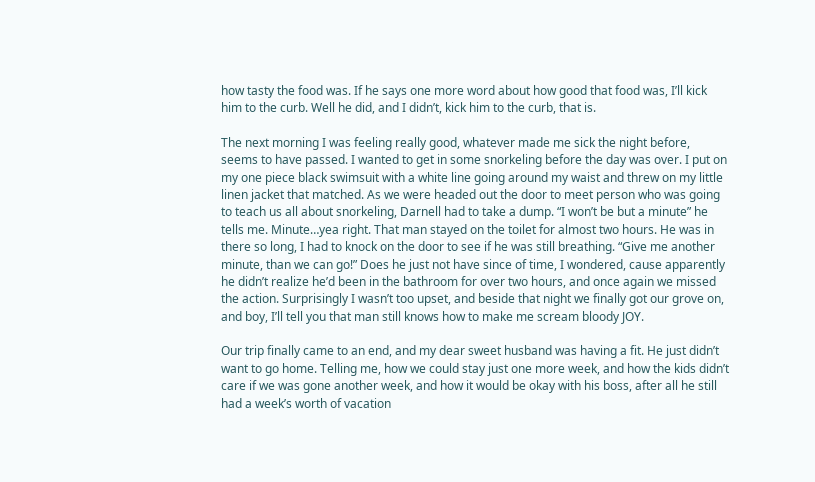how tasty the food was. If he says one more word about how good that food was, I’ll kick him to the curb. Well he did, and I didn’t, kick him to the curb, that is.

The next morning I was feeling really good, whatever made me sick the night before, seems to have passed. I wanted to get in some snorkeling before the day was over. I put on my one piece black swimsuit with a white line going around my waist and threw on my little linen jacket that matched. As we were headed out the door to meet person who was going to teach us all about snorkeling, Darnell had to take a dump. “I won’t be but a minute” he tells me. Minute…yea right. That man stayed on the toilet for almost two hours. He was in there so long, I had to knock on the door to see if he was still breathing. “Give me another minute, than we can go!” Does he just not have since of time, I wondered, cause apparently he didn’t realize he’d been in the bathroom for over two hours, and once again we missed the action. Surprisingly I wasn’t too upset, and beside that night we finally got our grove on, and boy, I’ll tell you that man still knows how to make me scream bloody JOY.

Our trip finally came to an end, and my dear sweet husband was having a fit. He just didn’t want to go home. Telling me, how we could stay just one more week, and how the kids didn’t care if we was gone another week, and how it would be okay with his boss, after all he still had a week’s worth of vacation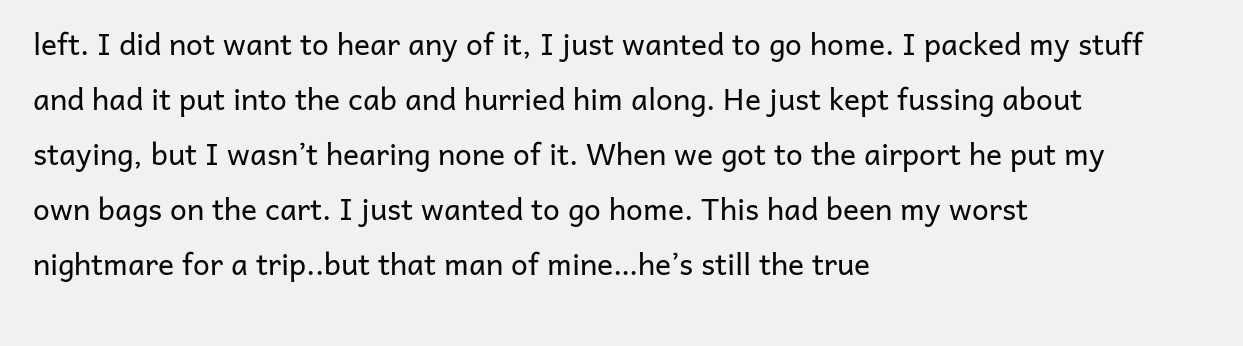left. I did not want to hear any of it, I just wanted to go home. I packed my stuff and had it put into the cab and hurried him along. He just kept fussing about staying, but I wasn’t hearing none of it. When we got to the airport he put my own bags on the cart. I just wanted to go home. This had been my worst nightmare for a trip..but that man of mine…he’s still the true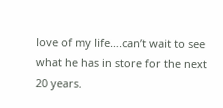love of my life….can’t wait to see what he has in store for the next 20 years.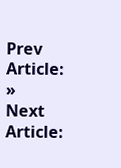Prev Article: »
Next Article: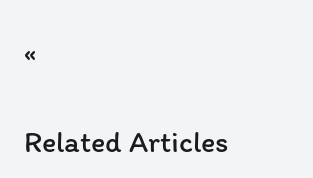«

Related Articles